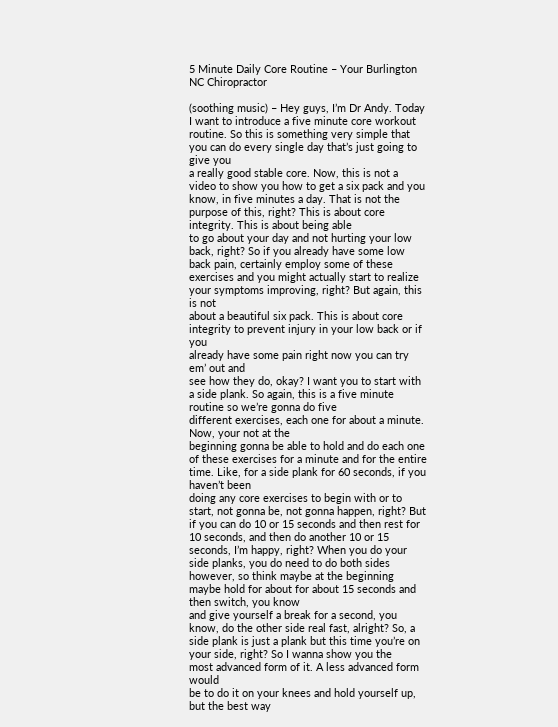5 Minute Daily Core Routine – Your Burlington NC Chiropractor

(soothing music) – Hey guys, I’m Dr Andy. Today I want to introduce a five minute core workout routine. So this is something very simple that you can do every single day that’s just going to give you
a really good stable core. Now, this is not a video to show you how to get a six pack and you
know, in five minutes a day. That is not the purpose of this, right? This is about core integrity. This is about being able
to go about your day and not hurting your low back, right? So if you already have some low back pain, certainly employ some of these exercises and you might actually start to realize your symptoms improving, right? But again, this is not
about a beautiful six pack. This is about core
integrity to prevent injury in your low back or if you
already have some pain right now you can try em’ out and
see how they do, okay? I want you to start with a side plank. So again, this is a five minute routine so we’re gonna do five
different exercises, each one for about a minute. Now, your not at the
beginning gonna be able to hold and do each one of these exercises for a minute and for the entire time. Like, for a side plank for 60 seconds, if you haven’t been
doing any core exercises to begin with or to start, not gonna be, not gonna happen, right? But if you can do 10 or 15 seconds and then rest for 10 seconds, and then do another 10 or 15
seconds, I’m happy, right? When you do your side planks, you do need to do both sides however, so think maybe at the beginning maybe hold for about for about 15 seconds and then switch, you know
and give yourself a break for a second, you know, do the other side real fast, alright? So, a side plank is just a plank but this time you’re on your side, right? So I wanna show you the
most advanced form of it. A less advanced form would
be to do it on your knees and hold yourself up,
but the best way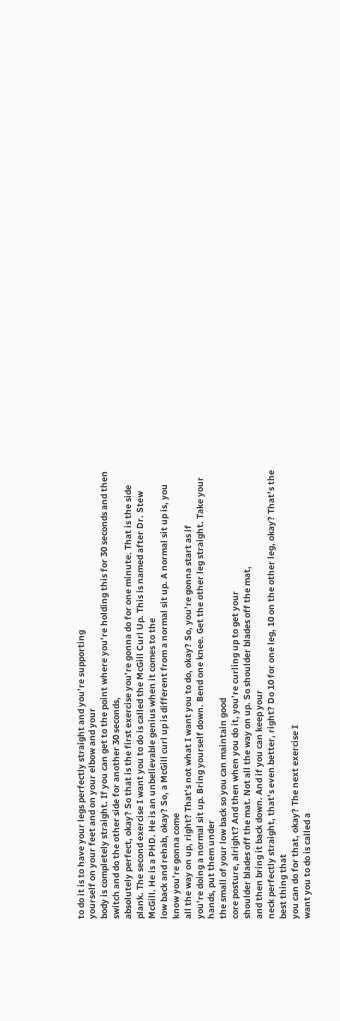to do it is to have your legs perfectly straight and you’re supporting
yourself on your feet and on your elbow and your
body is completely straight. If you can get to the point where you’re holding this for 30 seconds and then switch and do the other side for another 30 seconds,
absolutely perfect, okay? So that is the first exercise you’re gonna do for one minute. That is the side plank. The second exercise I want you to do is called the McGill Curl Up. This is named after Dr. Stew McGill. He is a PHD. He is an unbelievable genius when it comes to the
low back and rehab, okay? So, a McGill curl up is different from a normal sit up. A normal sit up is, you know you’re gonna come
all the way on up, right? That’s not what I want you to do, okay? So, you’re gonna start as if
you’re doing a normal sit up. Bring yourself down. Bend one knee. Get the other leg straight. Take your hands, put them under
the small of your low back so you can maintain good
core posture, alright? And then when you do it, you’re curling up to get your
shoulder blades off the mat. Not all the way on up. So shoulder blades off the mat,
and then bring it back down. And if you can keep your
neck perfectly straight, that’s even better, right? Do 10 for one leg, 10 on the other leg, okay? That’s the best thing that
you can do for that, okay? The next exercise I
want you to do is called a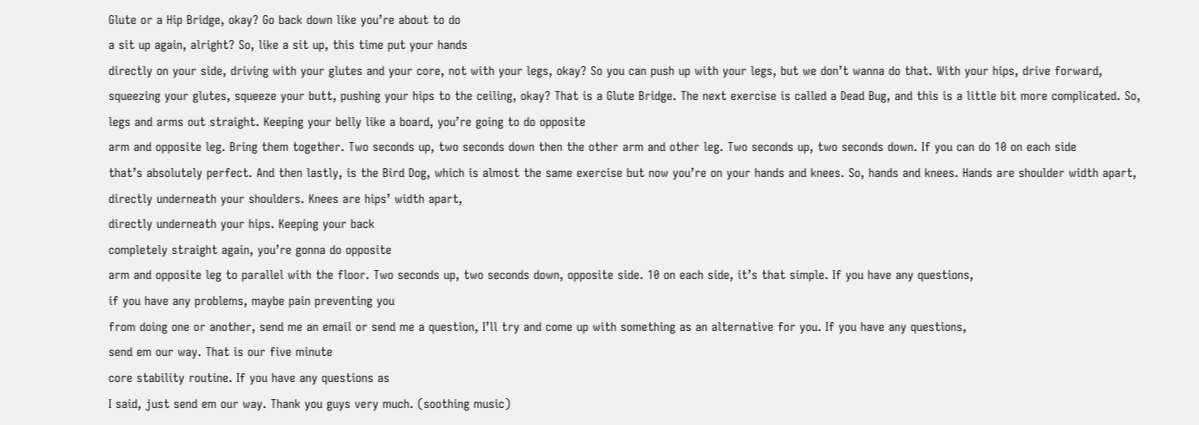Glute or a Hip Bridge, okay? Go back down like you’re about to do
a sit up again, alright? So, like a sit up, this time put your hands
directly on your side, driving with your glutes and your core, not with your legs, okay? So you can push up with your legs, but we don’t wanna do that. With your hips, drive forward, squeezing your glutes, squeeze your butt, pushing your hips to the ceiling, okay? That is a Glute Bridge. The next exercise is called a Dead Bug, and this is a little bit more complicated. So, legs and arms out straight. Keeping your belly like a board, you’re going to do opposite
arm and opposite leg. Bring them together. Two seconds up, two seconds down then the other arm and other leg. Two seconds up, two seconds down. If you can do 10 on each side
that’s absolutely perfect. And then lastly, is the Bird Dog, which is almost the same exercise but now you’re on your hands and knees. So, hands and knees. Hands are shoulder width apart, directly underneath your shoulders. Knees are hips’ width apart,
directly underneath your hips. Keeping your back
completely straight again, you’re gonna do opposite
arm and opposite leg to parallel with the floor. Two seconds up, two seconds down, opposite side. 10 on each side, it’s that simple. If you have any questions,
if you have any problems, maybe pain preventing you
from doing one or another, send me an email or send me a question, I’ll try and come up with something as an alternative for you. If you have any questions,
send em our way. That is our five minute
core stability routine. If you have any questions as
I said, just send em our way. Thank you guys very much. (soothing music)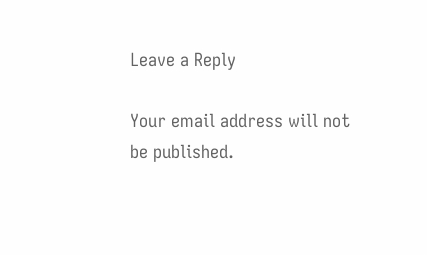Leave a Reply

Your email address will not be published.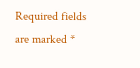Required fields are marked *